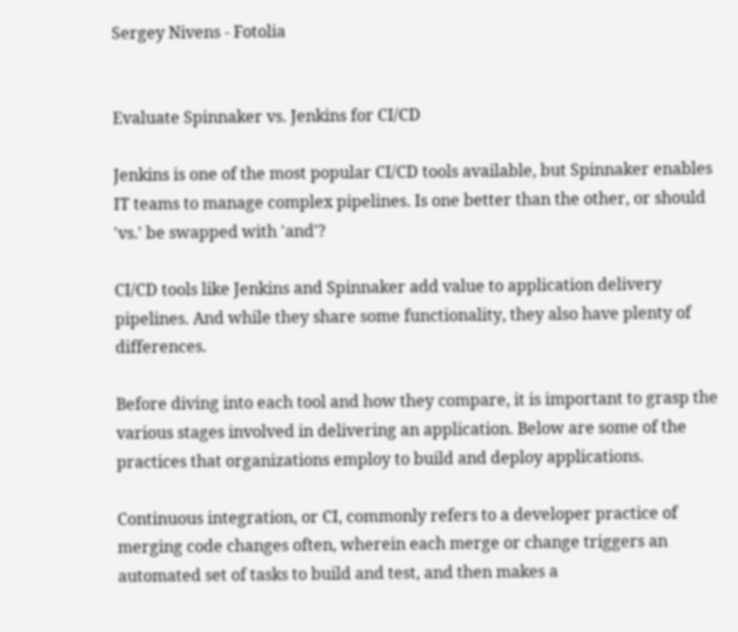Sergey Nivens - Fotolia


Evaluate Spinnaker vs. Jenkins for CI/CD

Jenkins is one of the most popular CI/CD tools available, but Spinnaker enables IT teams to manage complex pipelines. Is one better than the other, or should 'vs.' be swapped with 'and'?

CI/CD tools like Jenkins and Spinnaker add value to application delivery pipelines. And while they share some functionality, they also have plenty of differences.

Before diving into each tool and how they compare, it is important to grasp the various stages involved in delivering an application. Below are some of the practices that organizations employ to build and deploy applications.

Continuous integration, or CI, commonly refers to a developer practice of merging code changes often, wherein each merge or change triggers an automated set of tasks to build and test, and then makes a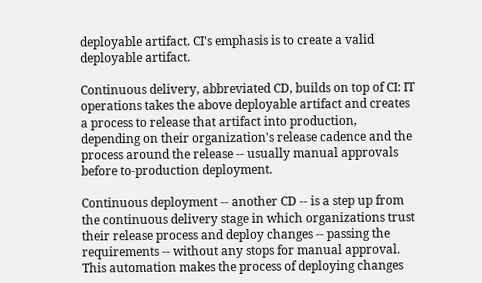deployable artifact. CI's emphasis is to create a valid deployable artifact.

Continuous delivery, abbreviated CD, builds on top of CI: IT operations takes the above deployable artifact and creates a process to release that artifact into production, depending on their organization's release cadence and the process around the release -- usually manual approvals before to-production deployment.

Continuous deployment -- another CD -- is a step up from the continuous delivery stage in which organizations trust their release process and deploy changes -- passing the requirements -- without any stops for manual approval. This automation makes the process of deploying changes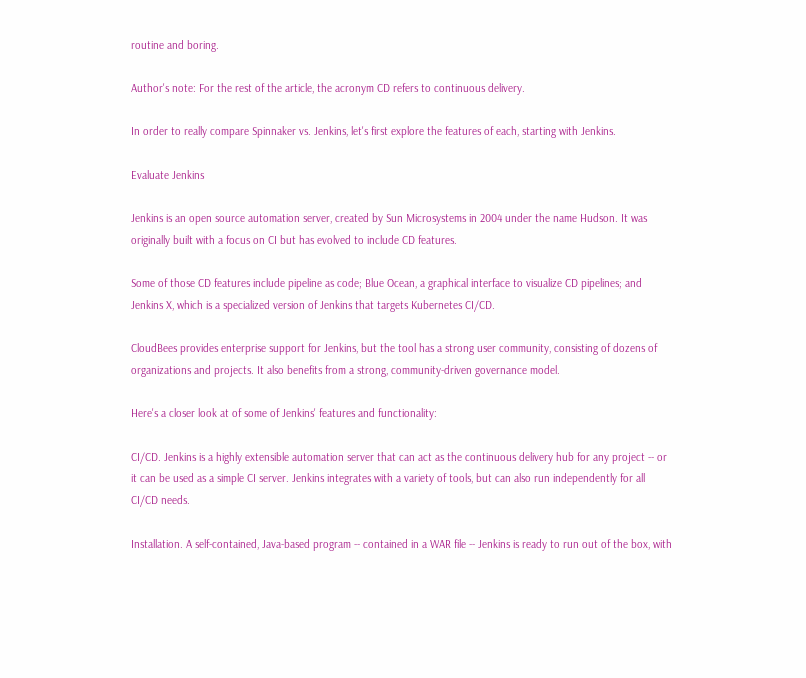routine and boring.

Author's note: For the rest of the article, the acronym CD refers to continuous delivery.

In order to really compare Spinnaker vs. Jenkins, let's first explore the features of each, starting with Jenkins.

Evaluate Jenkins

Jenkins is an open source automation server, created by Sun Microsystems in 2004 under the name Hudson. It was originally built with a focus on CI but has evolved to include CD features.

Some of those CD features include pipeline as code; Blue Ocean, a graphical interface to visualize CD pipelines; and Jenkins X, which is a specialized version of Jenkins that targets Kubernetes CI/CD.

CloudBees provides enterprise support for Jenkins, but the tool has a strong user community, consisting of dozens of organizations and projects. It also benefits from a strong, community-driven governance model.

Here's a closer look at of some of Jenkins' features and functionality:

CI/CD. Jenkins is a highly extensible automation server that can act as the continuous delivery hub for any project -- or it can be used as a simple CI server. Jenkins integrates with a variety of tools, but can also run independently for all CI/CD needs.

Installation. A self-contained, Java-based program -- contained in a WAR file -- Jenkins is ready to run out of the box, with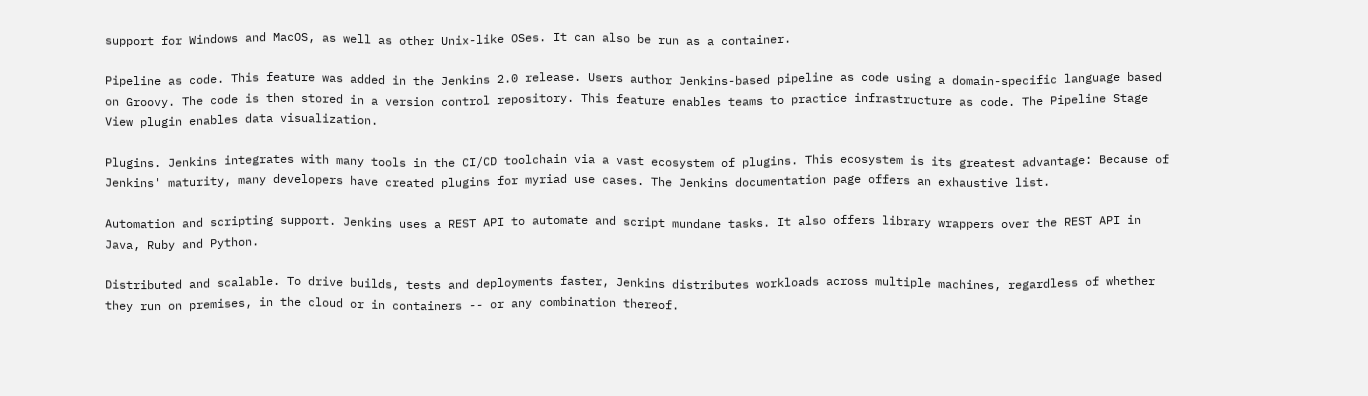support for Windows and MacOS, as well as other Unix-like OSes. It can also be run as a container.

Pipeline as code. This feature was added in the Jenkins 2.0 release. Users author Jenkins-based pipeline as code using a domain-specific language based on Groovy. The code is then stored in a version control repository. This feature enables teams to practice infrastructure as code. The Pipeline Stage View plugin enables data visualization.

Plugins. Jenkins integrates with many tools in the CI/CD toolchain via a vast ecosystem of plugins. This ecosystem is its greatest advantage: Because of Jenkins' maturity, many developers have created plugins for myriad use cases. The Jenkins documentation page offers an exhaustive list.

Automation and scripting support. Jenkins uses a REST API to automate and script mundane tasks. It also offers library wrappers over the REST API in Java, Ruby and Python.

Distributed and scalable. To drive builds, tests and deployments faster, Jenkins distributes workloads across multiple machines, regardless of whether they run on premises, in the cloud or in containers -- or any combination thereof.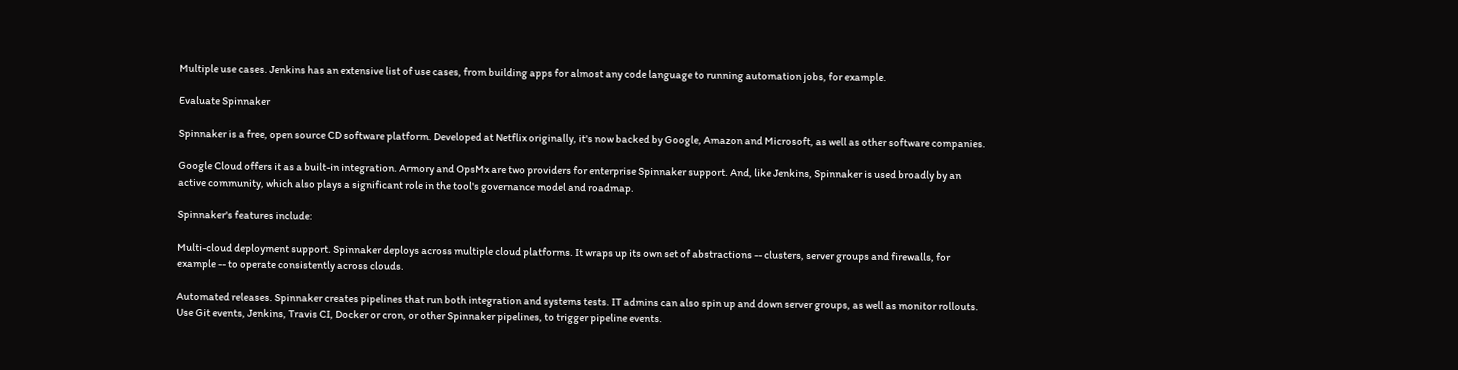Multiple use cases. Jenkins has an extensive list of use cases, from building apps for almost any code language to running automation jobs, for example.

Evaluate Spinnaker

Spinnaker is a free, open source CD software platform. Developed at Netflix originally, it's now backed by Google, Amazon and Microsoft, as well as other software companies.

Google Cloud offers it as a built-in integration. Armory and OpsMx are two providers for enterprise Spinnaker support. And, like Jenkins, Spinnaker is used broadly by an active community, which also plays a significant role in the tool's governance model and roadmap.

Spinnaker's features include:

Multi-cloud deployment support. Spinnaker deploys across multiple cloud platforms. It wraps up its own set of abstractions -- clusters, server groups and firewalls, for example -- to operate consistently across clouds.

Automated releases. Spinnaker creates pipelines that run both integration and systems tests. IT admins can also spin up and down server groups, as well as monitor rollouts. Use Git events, Jenkins, Travis CI, Docker or cron, or other Spinnaker pipelines, to trigger pipeline events.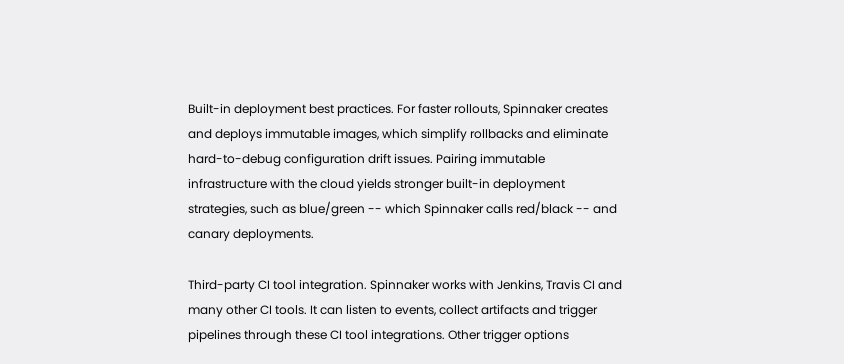Built-in deployment best practices. For faster rollouts, Spinnaker creates and deploys immutable images, which simplify rollbacks and eliminate hard-to-debug configuration drift issues. Pairing immutable infrastructure with the cloud yields stronger built-in deployment strategies, such as blue/green -- which Spinnaker calls red/black -- and canary deployments.

Third-party CI tool integration. Spinnaker works with Jenkins, Travis CI and many other CI tools. It can listen to events, collect artifacts and trigger pipelines through these CI tool integrations. Other trigger options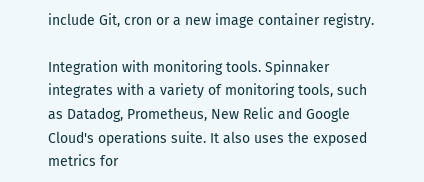include Git, cron or a new image container registry.

Integration with monitoring tools. Spinnaker integrates with a variety of monitoring tools, such as Datadog, Prometheus, New Relic and Google Cloud's operations suite. It also uses the exposed metrics for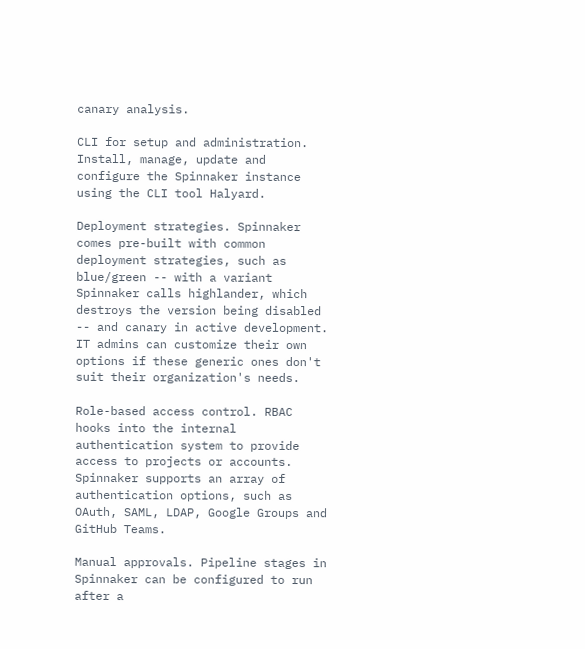canary analysis.

CLI for setup and administration. Install, manage, update and configure the Spinnaker instance using the CLI tool Halyard.

Deployment strategies. Spinnaker comes pre-built with common deployment strategies, such as blue/green -- with a variant Spinnaker calls highlander, which destroys the version being disabled -- and canary in active development. IT admins can customize their own options if these generic ones don't suit their organization's needs.

Role-based access control. RBAC hooks into the internal authentication system to provide access to projects or accounts. Spinnaker supports an array of authentication options, such as OAuth, SAML, LDAP, Google Groups and GitHub Teams.

Manual approvals. Pipeline stages in Spinnaker can be configured to run after a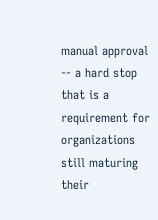manual approval -- a hard stop that is a requirement for organizations still maturing their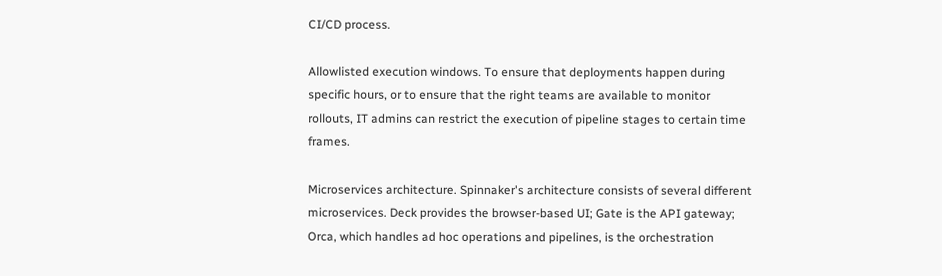CI/CD process.

Allowlisted execution windows. To ensure that deployments happen during specific hours, or to ensure that the right teams are available to monitor rollouts, IT admins can restrict the execution of pipeline stages to certain time frames.

Microservices architecture. Spinnaker's architecture consists of several different microservices. Deck provides the browser-based UI; Gate is the API gateway; Orca, which handles ad hoc operations and pipelines, is the orchestration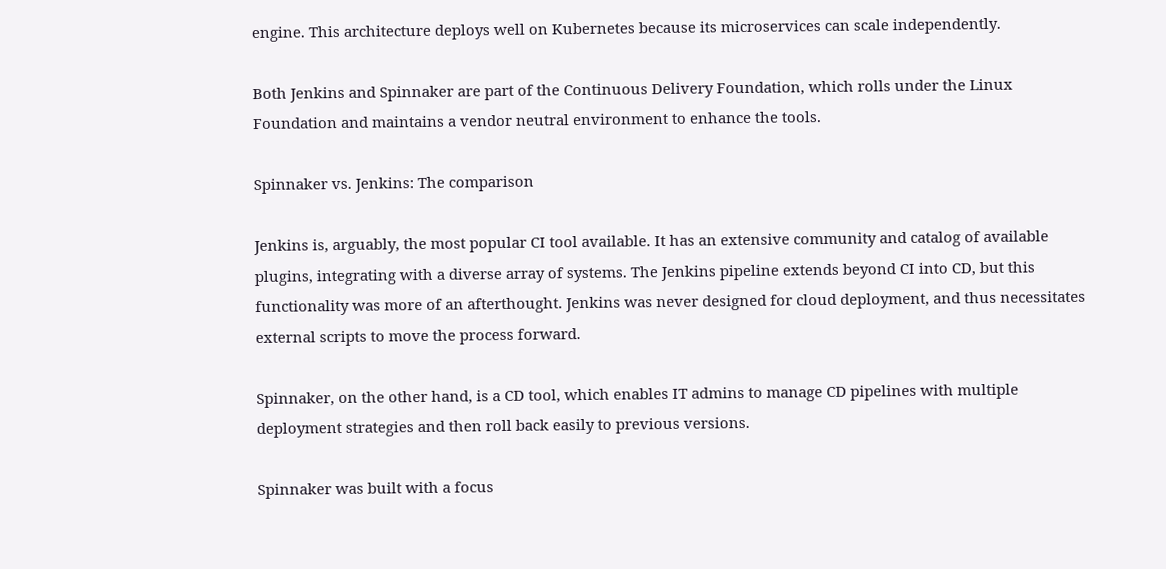engine. This architecture deploys well on Kubernetes because its microservices can scale independently.

Both Jenkins and Spinnaker are part of the Continuous Delivery Foundation, which rolls under the Linux Foundation and maintains a vendor neutral environment to enhance the tools.

Spinnaker vs. Jenkins: The comparison

Jenkins is, arguably, the most popular CI tool available. It has an extensive community and catalog of available plugins, integrating with a diverse array of systems. The Jenkins pipeline extends beyond CI into CD, but this functionality was more of an afterthought. Jenkins was never designed for cloud deployment, and thus necessitates external scripts to move the process forward.

Spinnaker, on the other hand, is a CD tool, which enables IT admins to manage CD pipelines with multiple deployment strategies and then roll back easily to previous versions.

Spinnaker was built with a focus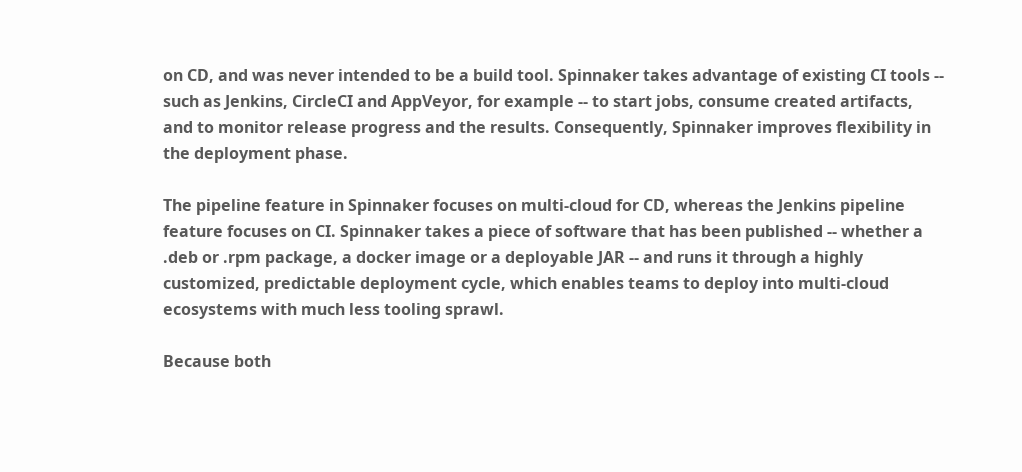on CD, and was never intended to be a build tool. Spinnaker takes advantage of existing CI tools -- such as Jenkins, CircleCI and AppVeyor, for example -- to start jobs, consume created artifacts, and to monitor release progress and the results. Consequently, Spinnaker improves flexibility in the deployment phase.

The pipeline feature in Spinnaker focuses on multi-cloud for CD, whereas the Jenkins pipeline feature focuses on CI. Spinnaker takes a piece of software that has been published -- whether a .deb or .rpm package, a docker image or a deployable JAR -- and runs it through a highly customized, predictable deployment cycle, which enables teams to deploy into multi-cloud ecosystems with much less tooling sprawl.

Because both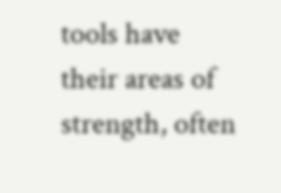tools have their areas of strength, often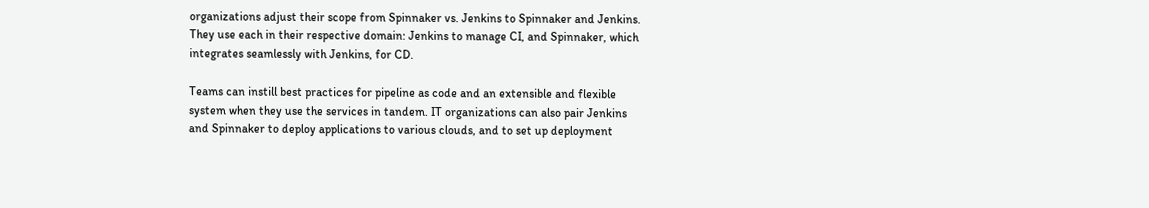organizations adjust their scope from Spinnaker vs. Jenkins to Spinnaker and Jenkins. They use each in their respective domain: Jenkins to manage CI, and Spinnaker, which integrates seamlessly with Jenkins, for CD.

Teams can instill best practices for pipeline as code and an extensible and flexible system when they use the services in tandem. IT organizations can also pair Jenkins and Spinnaker to deploy applications to various clouds, and to set up deployment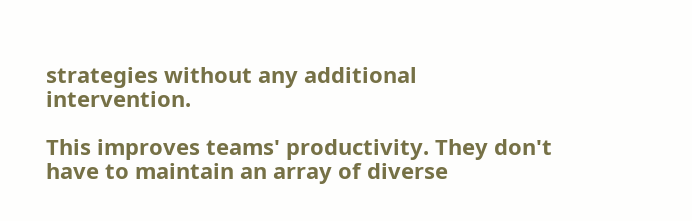strategies without any additional intervention.

This improves teams' productivity. They don't have to maintain an array of diverse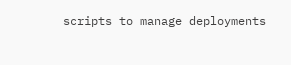scripts to manage deployments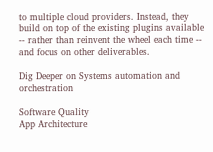to multiple cloud providers. Instead, they build on top of the existing plugins available -- rather than reinvent the wheel each time -- and focus on other deliverables.

Dig Deeper on Systems automation and orchestration

Software Quality
App Architecture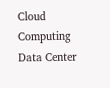Cloud Computing
Data Center